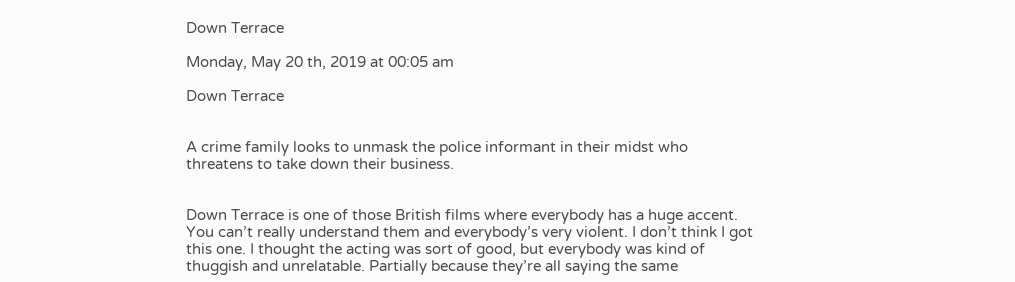Down Terrace

Monday, May 20 th, 2019 at 00:05 am

Down Terrace


A crime family looks to unmask the police informant in their midst who threatens to take down their business.


Down Terrace is one of those British films where everybody has a huge accent. You can’t really understand them and everybody’s very violent. I don’t think I got this one. I thought the acting was sort of good, but everybody was kind of thuggish and unrelatable. Partially because they’re all saying the same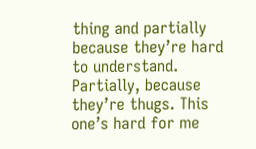thing and partially because they’re hard to understand. Partially, because they’re thugs. This one’s hard for me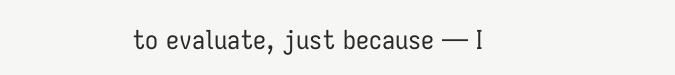to evaluate, just because — I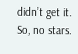didn’t get it. So, no stars.